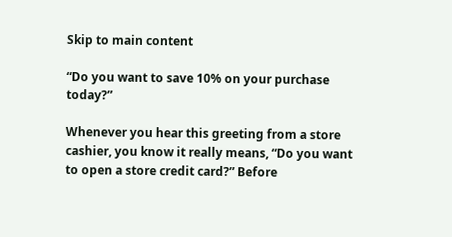Skip to main content

“Do you want to save 10% on your purchase today?”

Whenever you hear this greeting from a store cashier, you know it really means, “Do you want to open a store credit card?” Before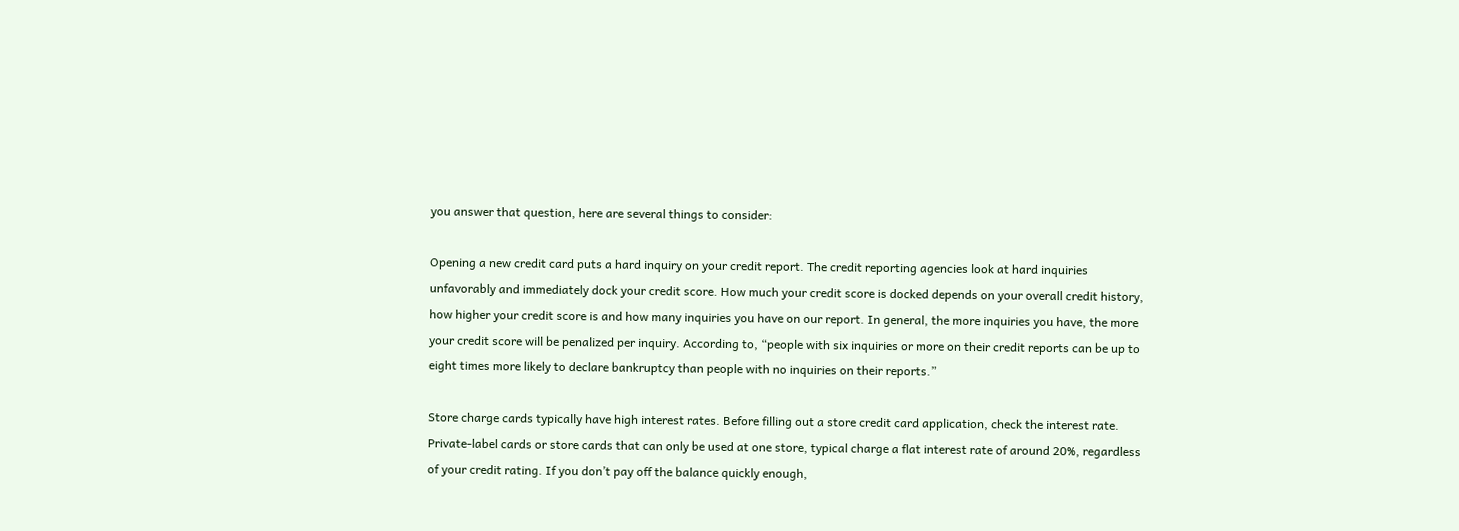you answer that question, here are several things to consider:

Opening a new credit card puts a hard inquiry on your credit report. The credit reporting agencies look at hard inquiries unfavorably and immediately dock your credit score. How much your credit score is docked depends on your overall credit history, how higher your credit score is and how many inquiries you have on our report. In general, the more inquiries you have, the more your credit score will be penalized per inquiry. According to, “people with six inquiries or more on their credit reports can be up to eight times more likely to declare bankruptcy than people with no inquiries on their reports.”

Store charge cards typically have high interest rates. Before filling out a store credit card application, check the interest rate. Private-label cards or store cards that can only be used at one store, typical charge a flat interest rate of around 20%, regardless of your credit rating. If you don’t pay off the balance quickly enough,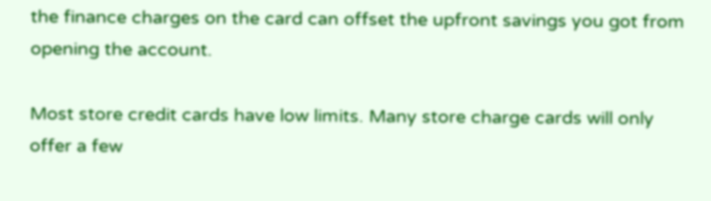the finance charges on the card can offset the upfront savings you got from opening the account.

Most store credit cards have low limits. Many store charge cards will only offer a few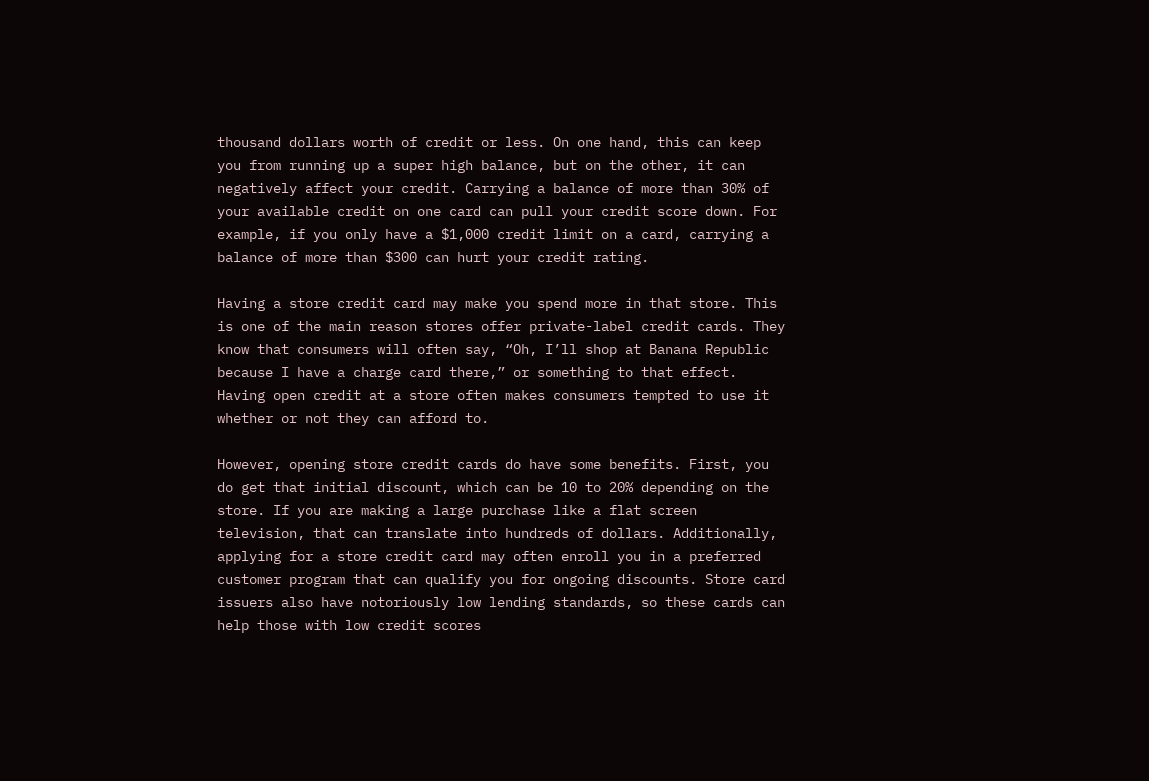thousand dollars worth of credit or less. On one hand, this can keep you from running up a super high balance, but on the other, it can negatively affect your credit. Carrying a balance of more than 30% of your available credit on one card can pull your credit score down. For example, if you only have a $1,000 credit limit on a card, carrying a balance of more than $300 can hurt your credit rating.

Having a store credit card may make you spend more in that store. This is one of the main reason stores offer private-label credit cards. They know that consumers will often say, “Oh, I’ll shop at Banana Republic because I have a charge card there,” or something to that effect. Having open credit at a store often makes consumers tempted to use it whether or not they can afford to.

However, opening store credit cards do have some benefits. First, you do get that initial discount, which can be 10 to 20% depending on the store. If you are making a large purchase like a flat screen television, that can translate into hundreds of dollars. Additionally, applying for a store credit card may often enroll you in a preferred customer program that can qualify you for ongoing discounts. Store card issuers also have notoriously low lending standards, so these cards can help those with low credit scores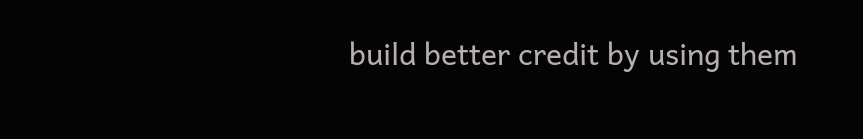build better credit by using them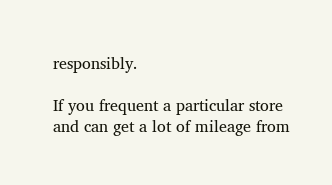responsibly.

If you frequent a particular store and can get a lot of mileage from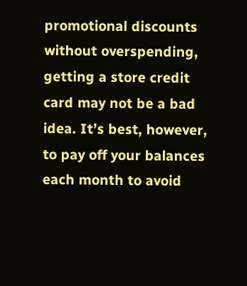promotional discounts without overspending, getting a store credit card may not be a bad idea. It’s best, however, to pay off your balances each month to avoid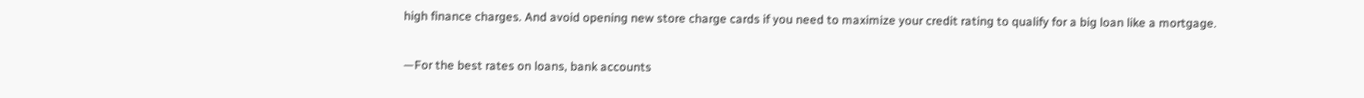high finance charges. And avoid opening new store charge cards if you need to maximize your credit rating to qualify for a big loan like a mortgage.

—For the best rates on loans, bank accounts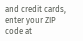and credit cards, enter your ZIP code at